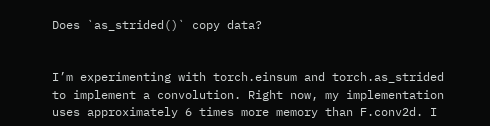Does `as_strided()` copy data?


I’m experimenting with torch.einsum and torch.as_strided to implement a convolution. Right now, my implementation uses approximately 6 times more memory than F.conv2d. I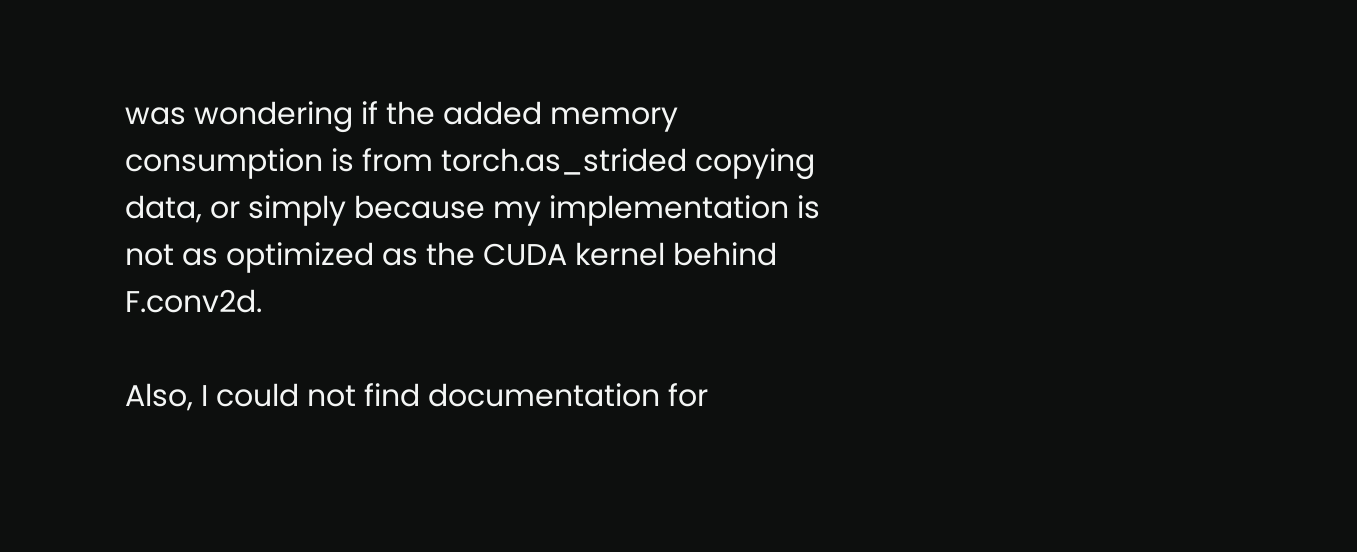was wondering if the added memory consumption is from torch.as_strided copying data, or simply because my implementation is not as optimized as the CUDA kernel behind F.conv2d.

Also, I could not find documentation for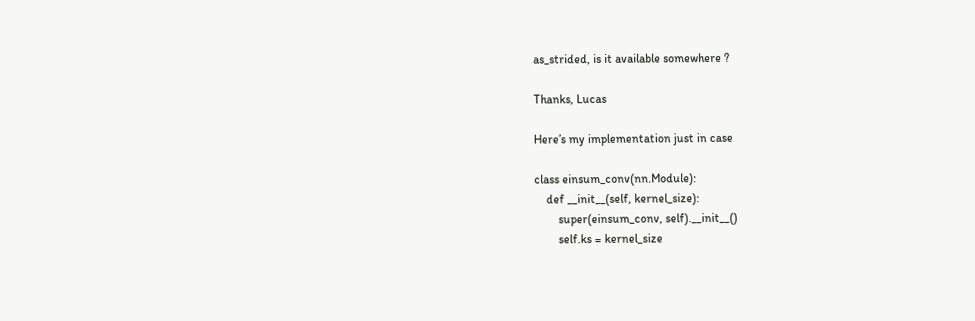as_strided, is it available somewhere ?

Thanks, Lucas

Here’s my implementation just in case

class einsum_conv(nn.Module):
    def __init__(self, kernel_size):
        super(einsum_conv, self).__init__()
        self.ks = kernel_size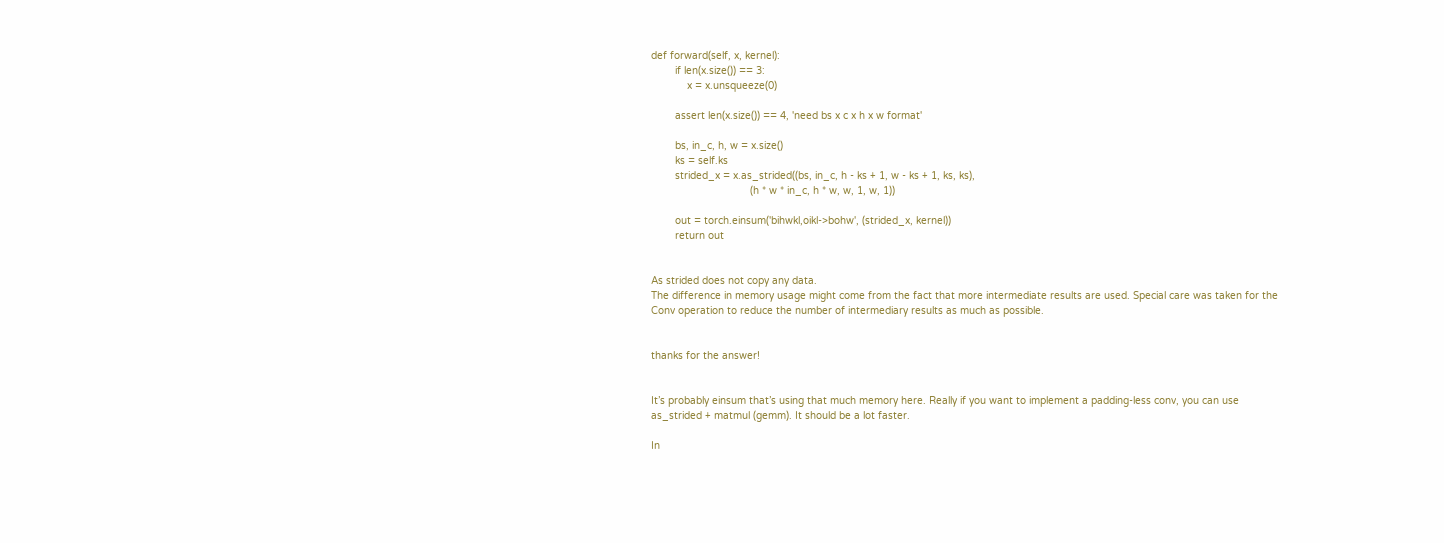def forward(self, x, kernel):
        if len(x.size()) == 3:
            x = x.unsqueeze(0)

        assert len(x.size()) == 4, 'need bs x c x h x w format'

        bs, in_c, h, w = x.size()
        ks = self.ks
        strided_x = x.as_strided((bs, in_c, h - ks + 1, w - ks + 1, ks, ks),
                                 (h * w * in_c, h * w, w, 1, w, 1))

        out = torch.einsum('bihwkl,oikl->bohw', (strided_x, kernel))
        return out


As strided does not copy any data.
The difference in memory usage might come from the fact that more intermediate results are used. Special care was taken for the Conv operation to reduce the number of intermediary results as much as possible.


thanks for the answer!


It’s probably einsum that’s using that much memory here. Really if you want to implement a padding-less conv, you can use as_strided + matmul (gemm). It should be a lot faster.

In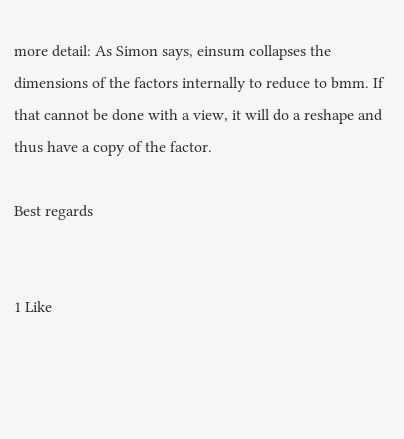more detail: As Simon says, einsum collapses the dimensions of the factors internally to reduce to bmm. If that cannot be done with a view, it will do a reshape and thus have a copy of the factor.

Best regards


1 Like